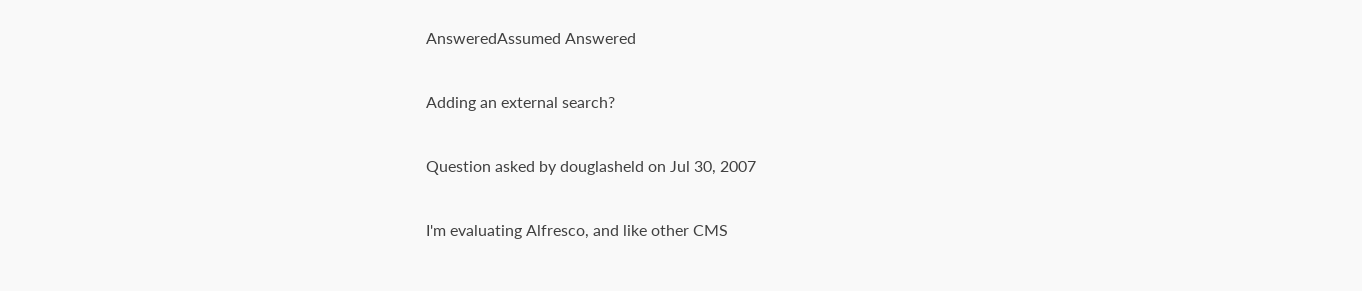AnsweredAssumed Answered

Adding an external search?

Question asked by douglasheld on Jul 30, 2007

I'm evaluating Alfresco, and like other CMS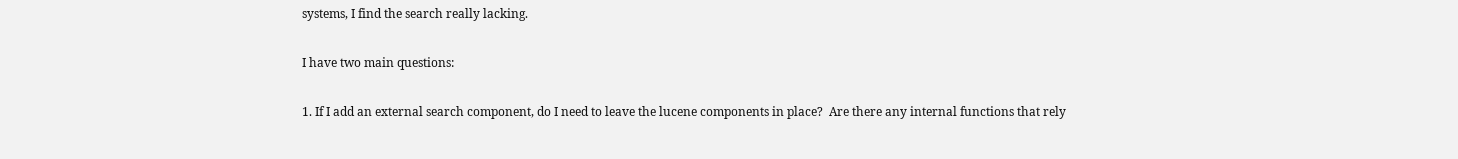systems, I find the search really lacking.

I have two main questions:

1. If I add an external search component, do I need to leave the lucene components in place?  Are there any internal functions that rely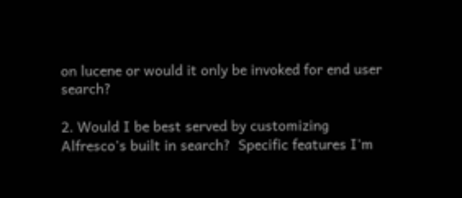on lucene or would it only be invoked for end user search?

2. Would I be best served by customizing Alfresco's built in search?  Specific features I'm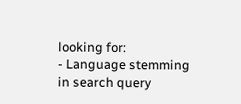looking for:
- Language stemming in search query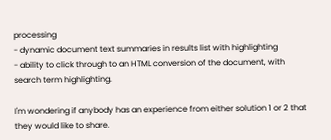processing
- dynamic document text summaries in results list with highlighting
- ability to click through to an HTML conversion of the document, with search term highlighting.

I'm wondering if anybody has an experience from either solution 1 or 2 that they would like to share.